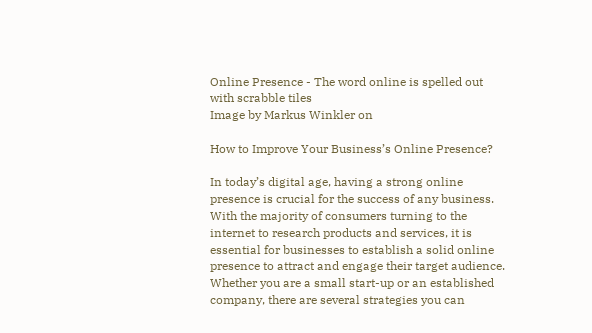Online Presence - The word online is spelled out with scrabble tiles
Image by Markus Winkler on

How to Improve Your Business’s Online Presence?

In today’s digital age, having a strong online presence is crucial for the success of any business. With the majority of consumers turning to the internet to research products and services, it is essential for businesses to establish a solid online presence to attract and engage their target audience. Whether you are a small start-up or an established company, there are several strategies you can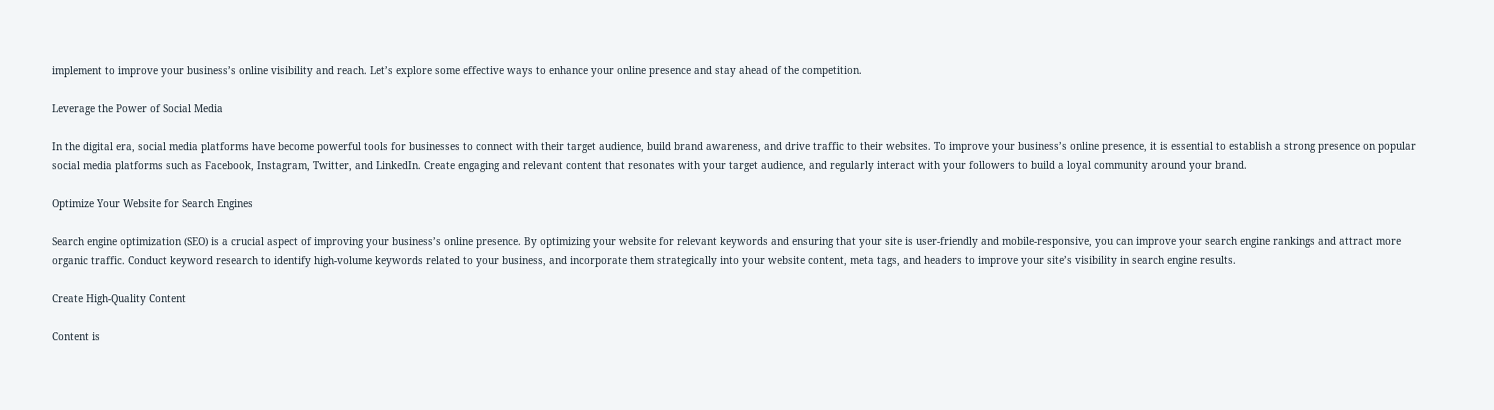implement to improve your business’s online visibility and reach. Let’s explore some effective ways to enhance your online presence and stay ahead of the competition.

Leverage the Power of Social Media

In the digital era, social media platforms have become powerful tools for businesses to connect with their target audience, build brand awareness, and drive traffic to their websites. To improve your business’s online presence, it is essential to establish a strong presence on popular social media platforms such as Facebook, Instagram, Twitter, and LinkedIn. Create engaging and relevant content that resonates with your target audience, and regularly interact with your followers to build a loyal community around your brand.

Optimize Your Website for Search Engines

Search engine optimization (SEO) is a crucial aspect of improving your business’s online presence. By optimizing your website for relevant keywords and ensuring that your site is user-friendly and mobile-responsive, you can improve your search engine rankings and attract more organic traffic. Conduct keyword research to identify high-volume keywords related to your business, and incorporate them strategically into your website content, meta tags, and headers to improve your site’s visibility in search engine results.

Create High-Quality Content

Content is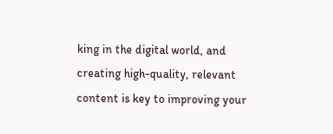king in the digital world, and creating high-quality, relevant content is key to improving your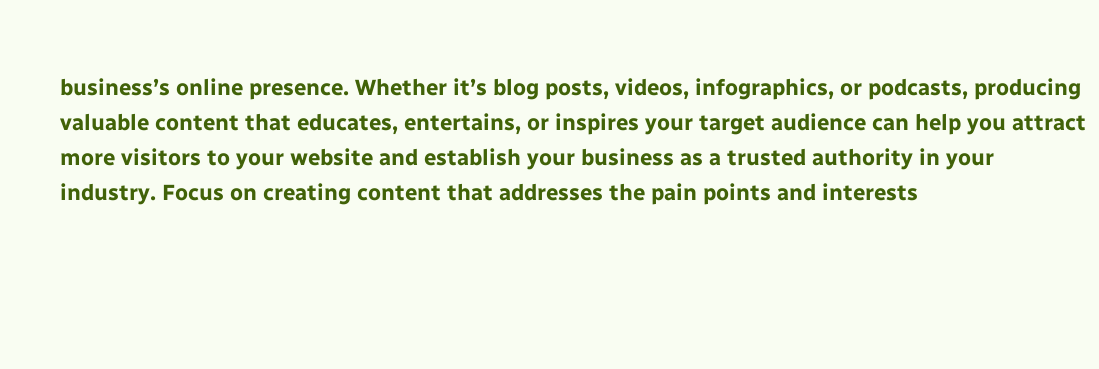business’s online presence. Whether it’s blog posts, videos, infographics, or podcasts, producing valuable content that educates, entertains, or inspires your target audience can help you attract more visitors to your website and establish your business as a trusted authority in your industry. Focus on creating content that addresses the pain points and interests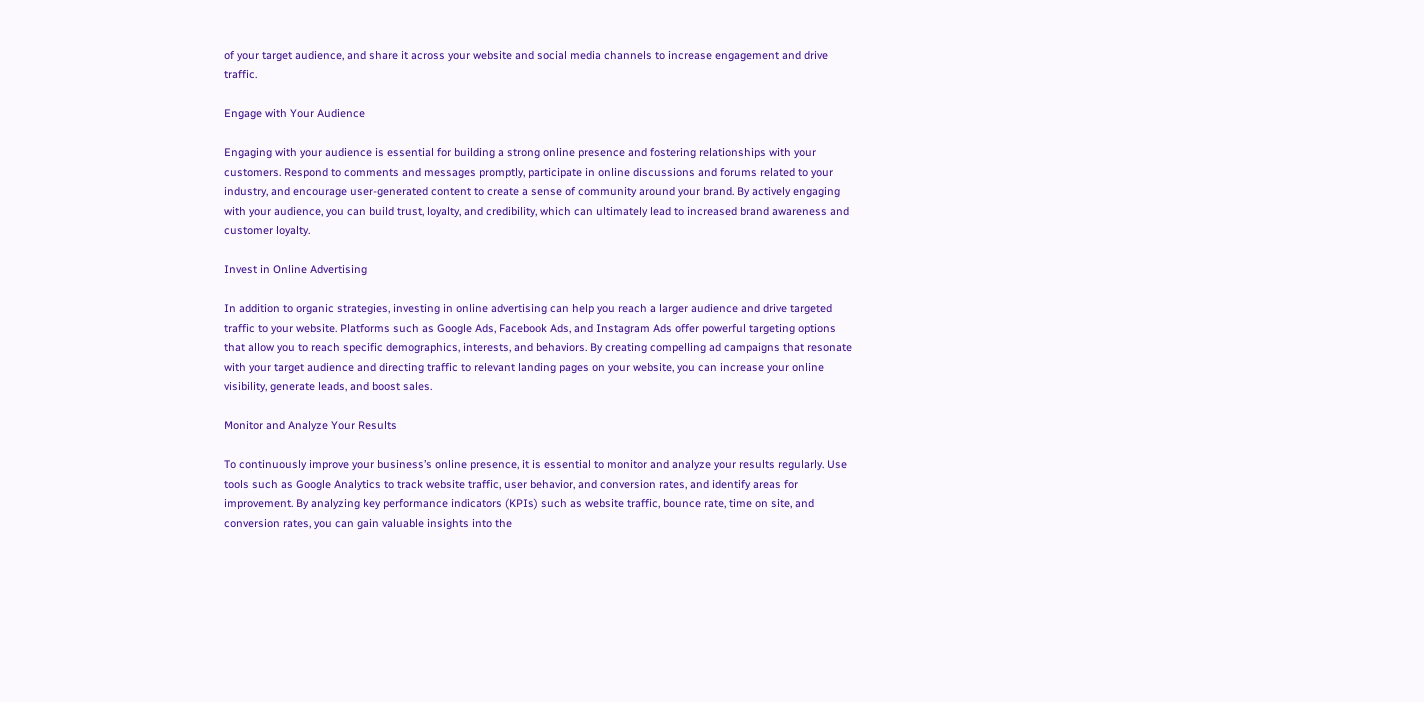of your target audience, and share it across your website and social media channels to increase engagement and drive traffic.

Engage with Your Audience

Engaging with your audience is essential for building a strong online presence and fostering relationships with your customers. Respond to comments and messages promptly, participate in online discussions and forums related to your industry, and encourage user-generated content to create a sense of community around your brand. By actively engaging with your audience, you can build trust, loyalty, and credibility, which can ultimately lead to increased brand awareness and customer loyalty.

Invest in Online Advertising

In addition to organic strategies, investing in online advertising can help you reach a larger audience and drive targeted traffic to your website. Platforms such as Google Ads, Facebook Ads, and Instagram Ads offer powerful targeting options that allow you to reach specific demographics, interests, and behaviors. By creating compelling ad campaigns that resonate with your target audience and directing traffic to relevant landing pages on your website, you can increase your online visibility, generate leads, and boost sales.

Monitor and Analyze Your Results

To continuously improve your business’s online presence, it is essential to monitor and analyze your results regularly. Use tools such as Google Analytics to track website traffic, user behavior, and conversion rates, and identify areas for improvement. By analyzing key performance indicators (KPIs) such as website traffic, bounce rate, time on site, and conversion rates, you can gain valuable insights into the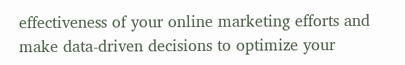effectiveness of your online marketing efforts and make data-driven decisions to optimize your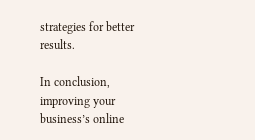strategies for better results.

In conclusion, improving your business’s online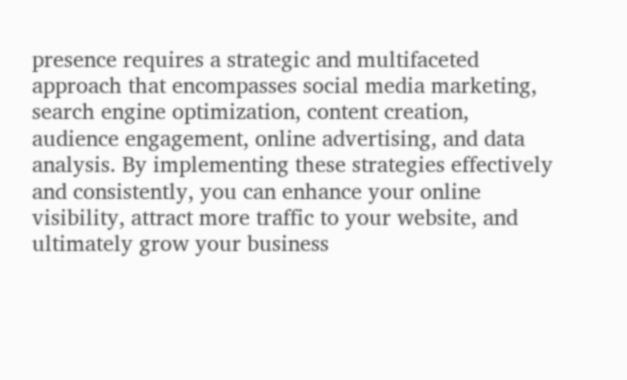presence requires a strategic and multifaceted approach that encompasses social media marketing, search engine optimization, content creation, audience engagement, online advertising, and data analysis. By implementing these strategies effectively and consistently, you can enhance your online visibility, attract more traffic to your website, and ultimately grow your business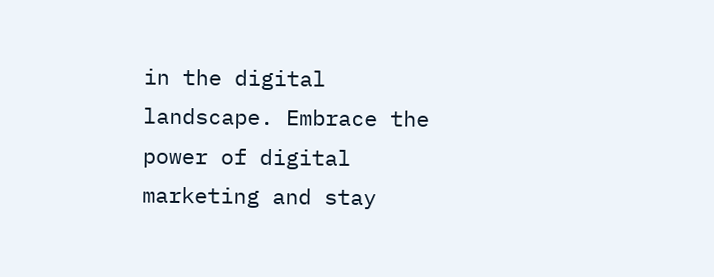in the digital landscape. Embrace the power of digital marketing and stay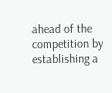ahead of the competition by establishing a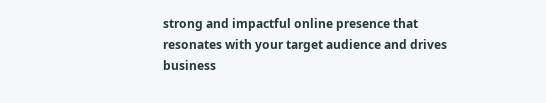strong and impactful online presence that resonates with your target audience and drives business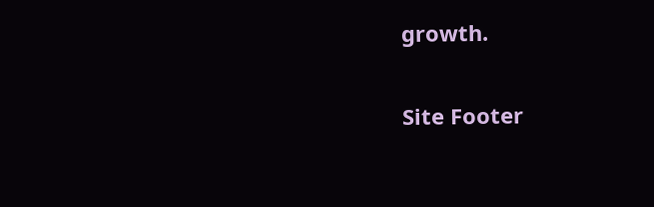growth.

Site Footer